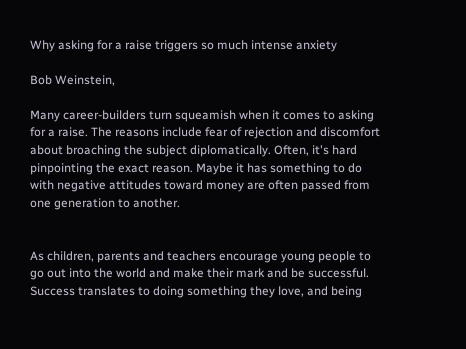Why asking for a raise triggers so much intense anxiety

Bob Weinstein,

Many career-builders turn squeamish when it comes to asking for a raise. The reasons include fear of rejection and discomfort about broaching the subject diplomatically. Often, it's hard pinpointing the exact reason. Maybe it has something to do with negative attitudes toward money are often passed from one generation to another.


As children, parents and teachers encourage young people to go out into the world and make their mark and be successful. Success translates to doing something they love, and being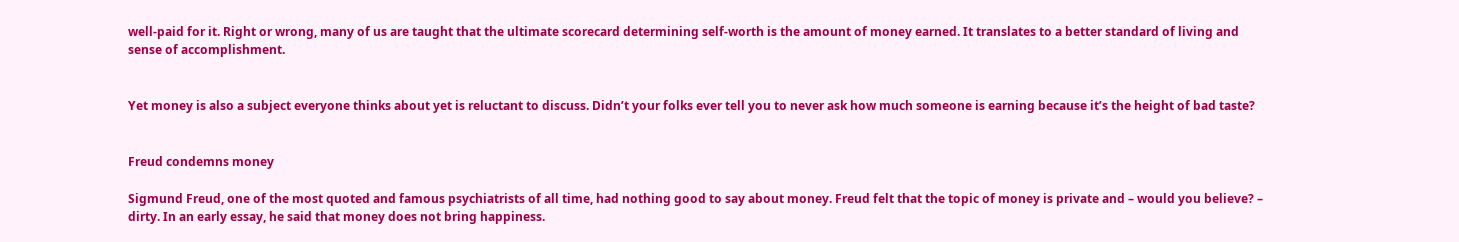well-paid for it. Right or wrong, many of us are taught that the ultimate scorecard determining self-worth is the amount of money earned. It translates to a better standard of living and sense of accomplishment.


Yet money is also a subject everyone thinks about yet is reluctant to discuss. Didn’t your folks ever tell you to never ask how much someone is earning because it’s the height of bad taste?


Freud condemns money

Sigmund Freud, one of the most quoted and famous psychiatrists of all time, had nothing good to say about money. Freud felt that the topic of money is private and – would you believe? – dirty. In an early essay, he said that money does not bring happiness.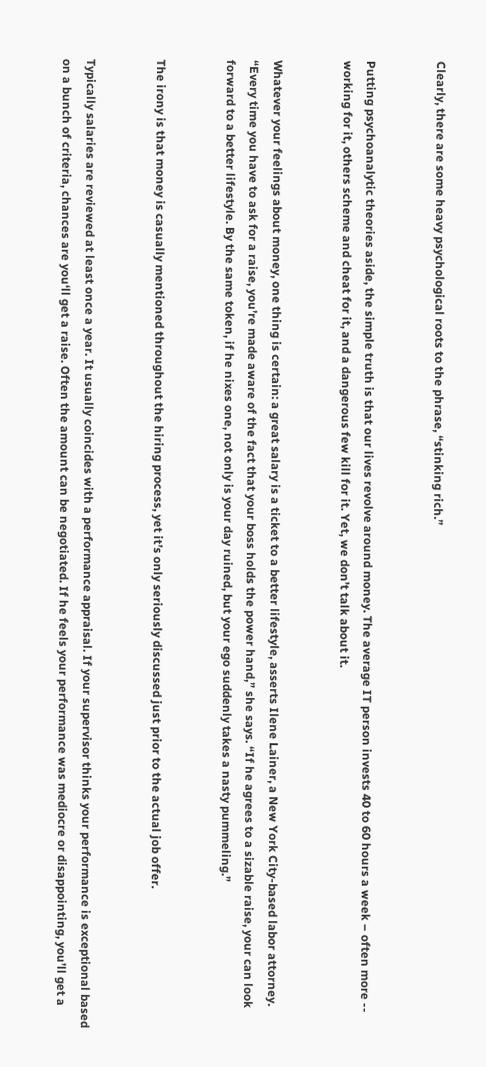Clearly, there are some heavy psychological roots to the phrase, “stinking rich.”


Putting psychoanalytic theories aside, the simple truth is that our lives revolve around money. The average IT person invests 40 to 60 hours a week – often more -- working for it, others scheme and cheat for it, and a dangerous few kill for it. Yet, we don’t talk about it.


Whatever your feelings about money, one thing is certain: a great salary is a ticket to a better lifestyle, asserts Ilene Lainer, a New York City-based labor attorney. “Every time you have to ask for a raise, you’re made aware of the fact that your boss holds the power hand,” she says. “If he agrees to a sizable raise, your can look forward to a better lifestyle. By the same token, if he nixes one, not only is your day ruined, but your ego suddenly takes a nasty pummeling.”


The irony is that money is casually mentioned throughout the hiring process, yet it’s only seriously discussed just prior to the actual job offer.


Typically salaries are reviewed at least once a year. It usually coincides with a performance appraisal. If your supervisor thinks your performance is exceptional based on a bunch of criteria, chances are you‘ll get a raise. Often the amount can be negotiated. If he feels your performance was mediocre or disappointing, you’ll get a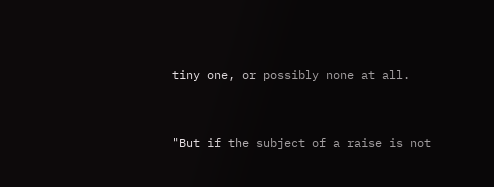tiny one, or possibly none at all.


"But if the subject of a raise is not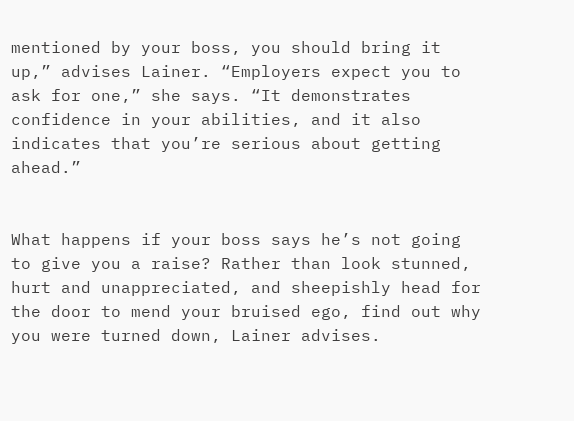mentioned by your boss, you should bring it up,” advises Lainer. “Employers expect you to ask for one,” she says. “It demonstrates confidence in your abilities, and it also indicates that you’re serious about getting ahead.”


What happens if your boss says he’s not going to give you a raise? Rather than look stunned, hurt and unappreciated, and sheepishly head for the door to mend your bruised ego, find out why you were turned down, Lainer advises.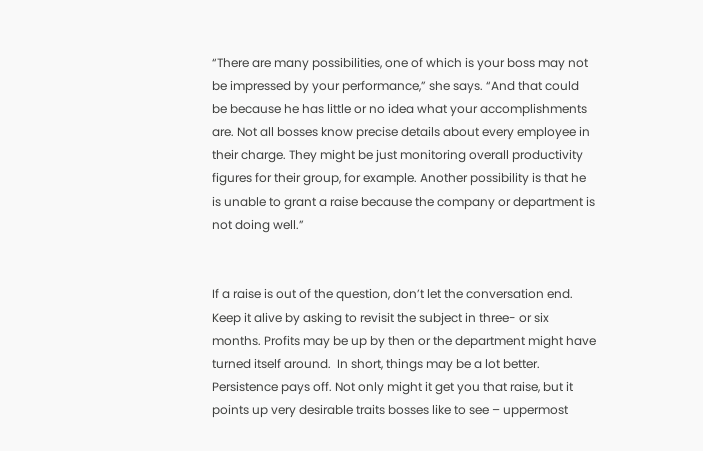“There are many possibilities, one of which is your boss may not be impressed by your performance,” she says. “And that could be because he has little or no idea what your accomplishments are. Not all bosses know precise details about every employee in their charge. They might be just monitoring overall productivity figures for their group, for example. Another possibility is that he is unable to grant a raise because the company or department is not doing well.”


If a raise is out of the question, don’t let the conversation end. Keep it alive by asking to revisit the subject in three- or six months. Profits may be up by then or the department might have turned itself around.  In short, things may be a lot better.  Persistence pays off. Not only might it get you that raise, but it points up very desirable traits bosses like to see – uppermost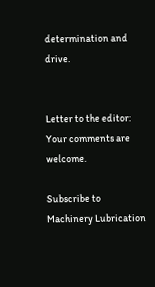determination and drive.


Letter to the editor: Your comments are welcome.

Subscribe to Machinery Lubrication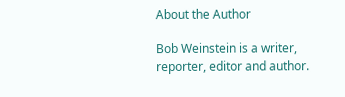About the Author

Bob Weinstein is a writer, reporter, editor and author.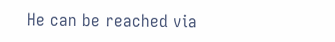He can be reached via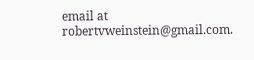email at robertvweinstein@gmail.com.